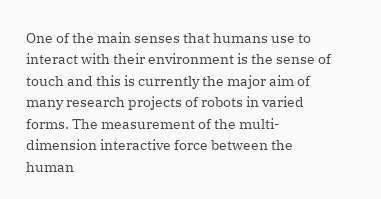One of the main senses that humans use to interact with their environment is the sense of touch and this is currently the major aim of many research projects of robots in varied forms. The measurement of the multi-dimension interactive force between the human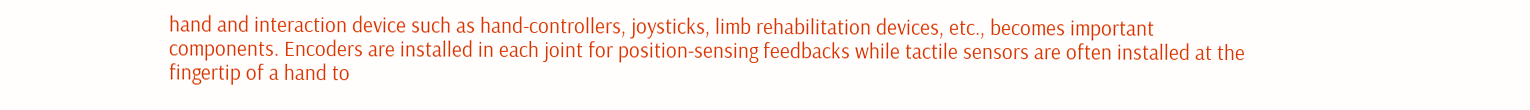hand and interaction device such as hand-controllers, joysticks, limb rehabilitation devices, etc., becomes important components. Encoders are installed in each joint for position-sensing feedbacks while tactile sensors are often installed at the fingertip of a hand to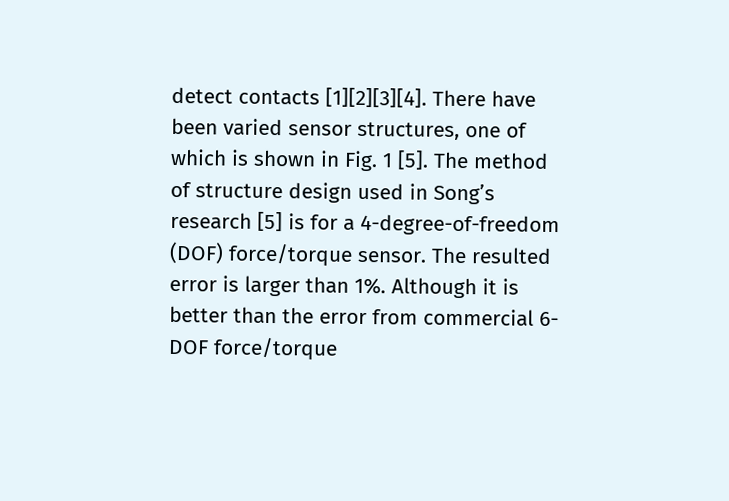detect contacts [1][2][3][4]. There have been varied sensor structures, one of which is shown in Fig. 1 [5]. The method of structure design used in Song’s research [5] is for a 4-degree-of-freedom (DOF) force/torque sensor. The resulted error is larger than 1%. Although it is better than the error from commercial 6-DOF force/torque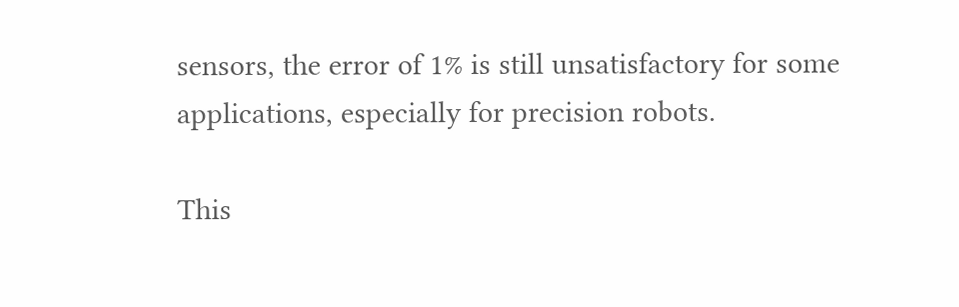sensors, the error of 1% is still unsatisfactory for some applications, especially for precision robots.

This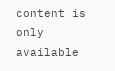content is only available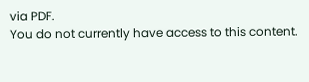via PDF.
You do not currently have access to this content.